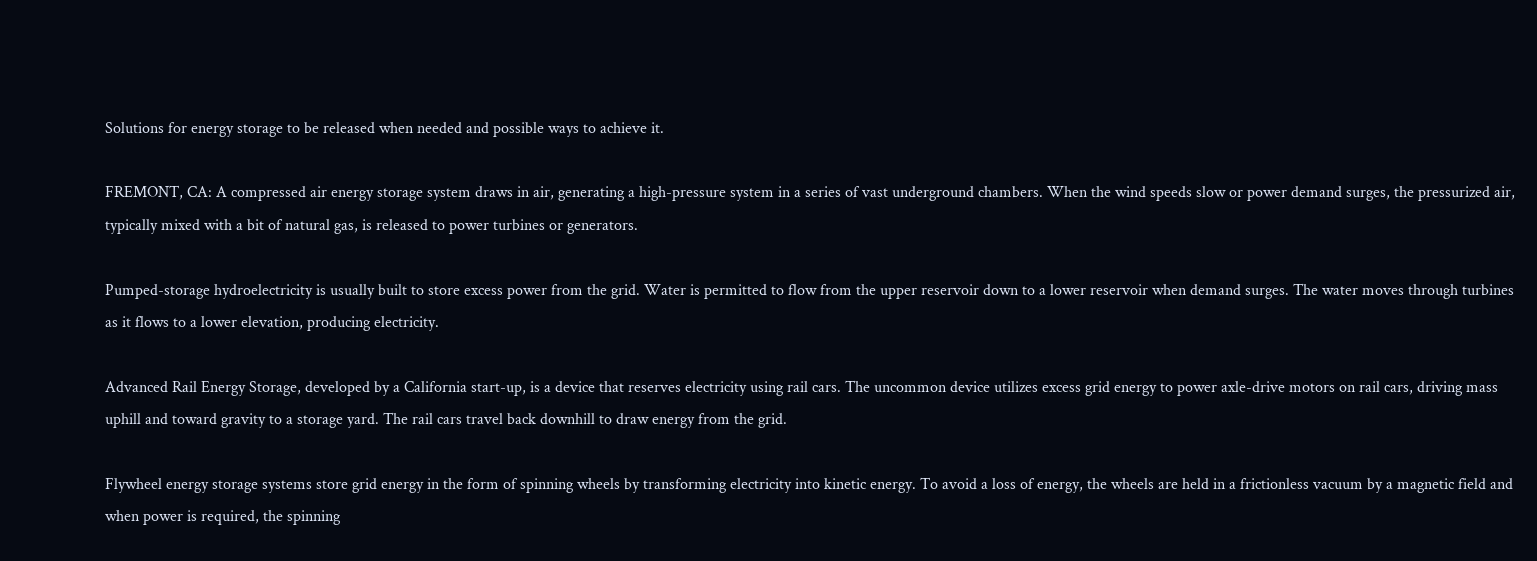Solutions for energy storage to be released when needed and possible ways to achieve it.

FREMONT, CA: A compressed air energy storage system draws in air, generating a high-pressure system in a series of vast underground chambers. When the wind speeds slow or power demand surges, the pressurized air, typically mixed with a bit of natural gas, is released to power turbines or generators.

Pumped-storage hydroelectricity is usually built to store excess power from the grid. Water is permitted to flow from the upper reservoir down to a lower reservoir when demand surges. The water moves through turbines as it flows to a lower elevation, producing electricity.

Advanced Rail Energy Storage, developed by a California start-up, is a device that reserves electricity using rail cars. The uncommon device utilizes excess grid energy to power axle-drive motors on rail cars, driving mass uphill and toward gravity to a storage yard. The rail cars travel back downhill to draw energy from the grid.

Flywheel energy storage systems store grid energy in the form of spinning wheels by transforming electricity into kinetic energy. To avoid a loss of energy, the wheels are held in a frictionless vacuum by a magnetic field and when power is required, the spinning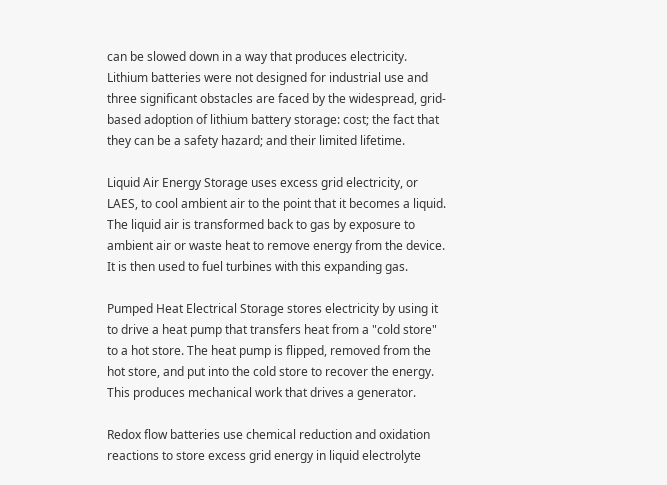can be slowed down in a way that produces electricity. Lithium batteries were not designed for industrial use and three significant obstacles are faced by the widespread, grid-based adoption of lithium battery storage: cost; the fact that they can be a safety hazard; and their limited lifetime.

Liquid Air Energy Storage uses excess grid electricity, or LAES, to cool ambient air to the point that it becomes a liquid. The liquid air is transformed back to gas by exposure to ambient air or waste heat to remove energy from the device. It is then used to fuel turbines with this expanding gas.

Pumped Heat Electrical Storage stores electricity by using it to drive a heat pump that transfers heat from a "cold store" to a hot store. The heat pump is flipped, removed from the hot store, and put into the cold store to recover the energy. This produces mechanical work that drives a generator.

Redox flow batteries use chemical reduction and oxidation reactions to store excess grid energy in liquid electrolyte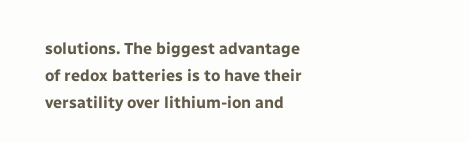solutions. The biggest advantage of redox batteries is to have their versatility over lithium-ion and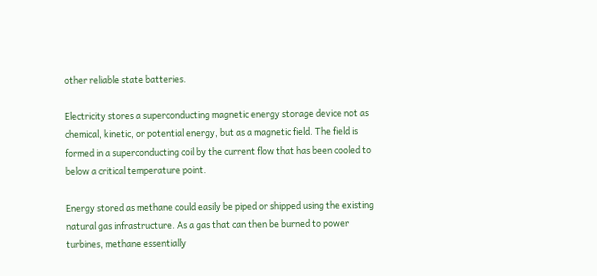other reliable state batteries.

Electricity stores a superconducting magnetic energy storage device not as chemical, kinetic, or potential energy, but as a magnetic field. The field is formed in a superconducting coil by the current flow that has been cooled to below a critical temperature point.

Energy stored as methane could easily be piped or shipped using the existing natural gas infrastructure. As a gas that can then be burned to power turbines, methane essentially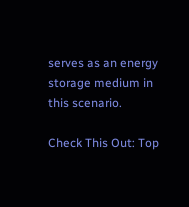serves as an energy storage medium in this scenario.

Check This Out: Top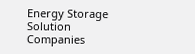Energy Storage Solution Companies